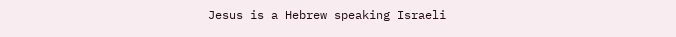Jesus is a Hebrew speaking Israeli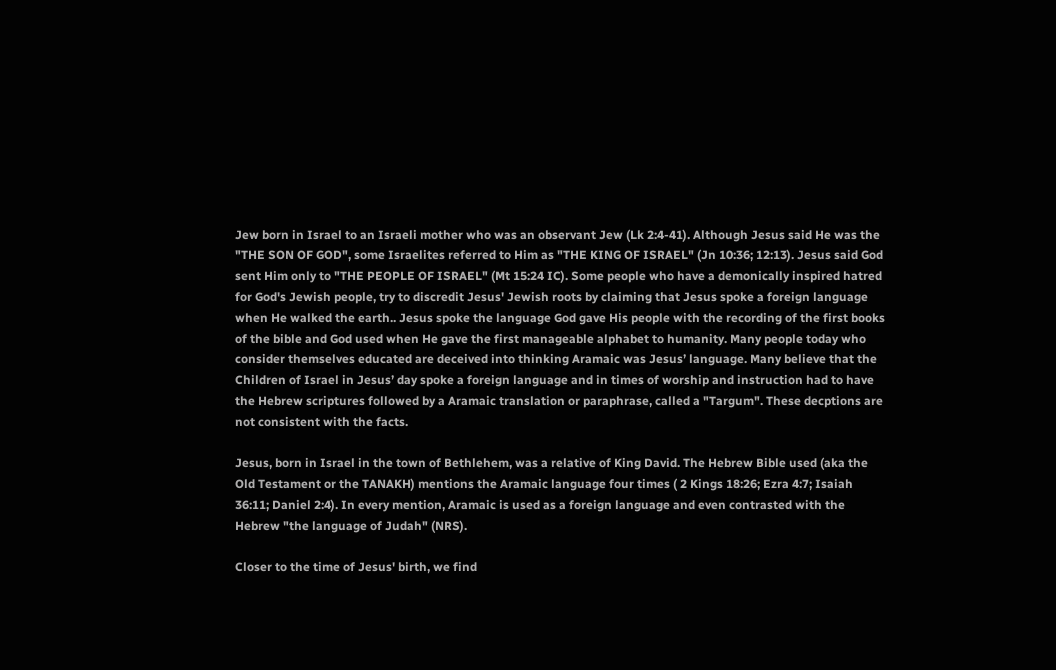Jew born in Israel to an Israeli mother who was an observant Jew (Lk 2:4-41). Although Jesus said He was the "THE SON OF GOD", some Israelites referred to Him as "THE KING OF ISRAEL" (Jn 10:36; 12:13). Jesus said God sent Him only to "THE PEOPLE OF ISRAEL" (Mt 15:24 IC). Some people who have a demonically inspired hatred for God's Jewish people, try to discredit Jesus' Jewish roots by claiming that Jesus spoke a foreign language when He walked the earth.. Jesus spoke the language God gave His people with the recording of the first books of the bible and God used when He gave the first manageable alphabet to humanity. Many people today who consider themselves educated are deceived into thinking Aramaic was Jesus’ language. Many believe that the Children of Israel in Jesus’ day spoke a foreign language and in times of worship and instruction had to have the Hebrew scriptures followed by a Aramaic translation or paraphrase, called a "Targum". These decptions are not consistent with the facts.

Jesus, born in Israel in the town of Bethlehem, was a relative of King David. The Hebrew Bible used (aka the Old Testament or the TANAKH) mentions the Aramaic language four times ( 2 Kings 18:26; Ezra 4:7; Isaiah 36:11; Daniel 2:4). In every mention, Aramaic is used as a foreign language and even contrasted with the Hebrew "the language of Judah" (NRS).

Closer to the time of Jesus' birth, we find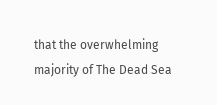that the overwhelming majority of The Dead Sea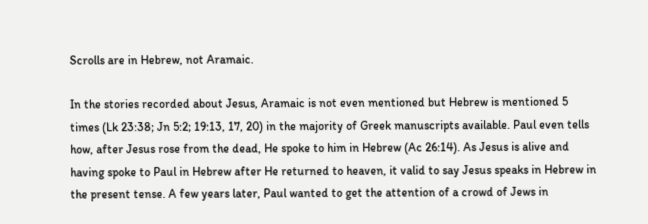Scrolls are in Hebrew, not Aramaic.

In the stories recorded about Jesus, Aramaic is not even mentioned but Hebrew is mentioned 5 times (Lk 23:38; Jn 5:2; 19:13, 17, 20) in the majority of Greek manuscripts available. Paul even tells how, after Jesus rose from the dead, He spoke to him in Hebrew (Ac 26:14). As Jesus is alive and having spoke to Paul in Hebrew after He returned to heaven, it valid to say Jesus speaks in Hebrew in the present tense. A few years later, Paul wanted to get the attention of a crowd of Jews in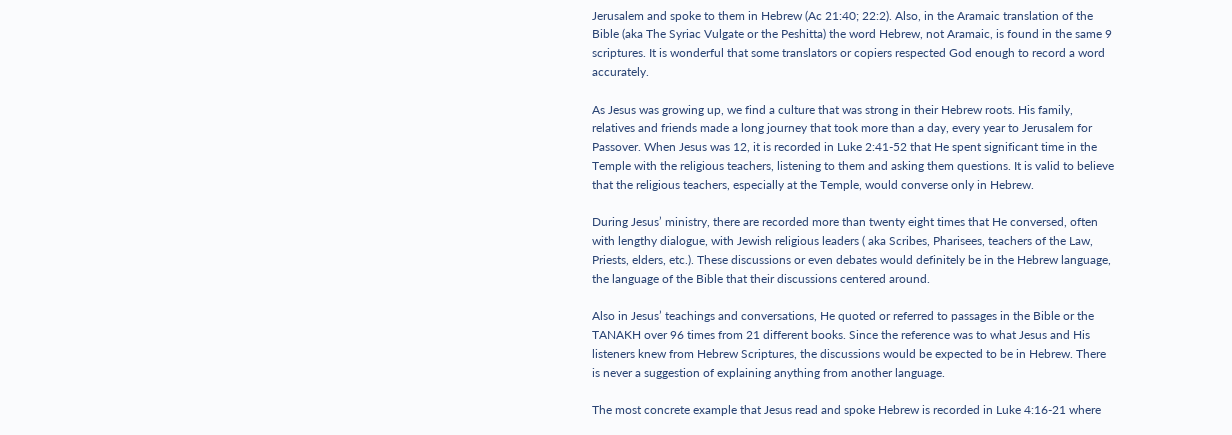Jerusalem and spoke to them in Hebrew (Ac 21:40; 22:2). Also, in the Aramaic translation of the Bible (aka The Syriac Vulgate or the Peshitta) the word Hebrew, not Aramaic, is found in the same 9 scriptures. It is wonderful that some translators or copiers respected God enough to record a word accurately.

As Jesus was growing up, we find a culture that was strong in their Hebrew roots. His family, relatives and friends made a long journey that took more than a day, every year to Jerusalem for Passover. When Jesus was 12, it is recorded in Luke 2:41-52 that He spent significant time in the Temple with the religious teachers, listening to them and asking them questions. It is valid to believe that the religious teachers, especially at the Temple, would converse only in Hebrew.

During Jesus’ ministry, there are recorded more than twenty eight times that He conversed, often with lengthy dialogue, with Jewish religious leaders ( aka Scribes, Pharisees, teachers of the Law, Priests, elders, etc.). These discussions or even debates would definitely be in the Hebrew language, the language of the Bible that their discussions centered around.

Also in Jesus’ teachings and conversations, He quoted or referred to passages in the Bible or the TANAKH over 96 times from 21 different books. Since the reference was to what Jesus and His listeners knew from Hebrew Scriptures, the discussions would be expected to be in Hebrew. There is never a suggestion of explaining anything from another language.

The most concrete example that Jesus read and spoke Hebrew is recorded in Luke 4:16-21 where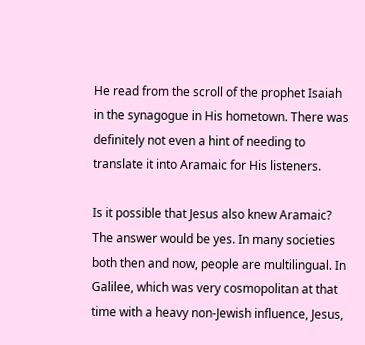He read from the scroll of the prophet Isaiah in the synagogue in His hometown. There was definitely not even a hint of needing to translate it into Aramaic for His listeners.

Is it possible that Jesus also knew Aramaic? The answer would be yes. In many societies both then and now, people are multilingual. In Galilee, which was very cosmopolitan at that time with a heavy non-Jewish influence, Jesus,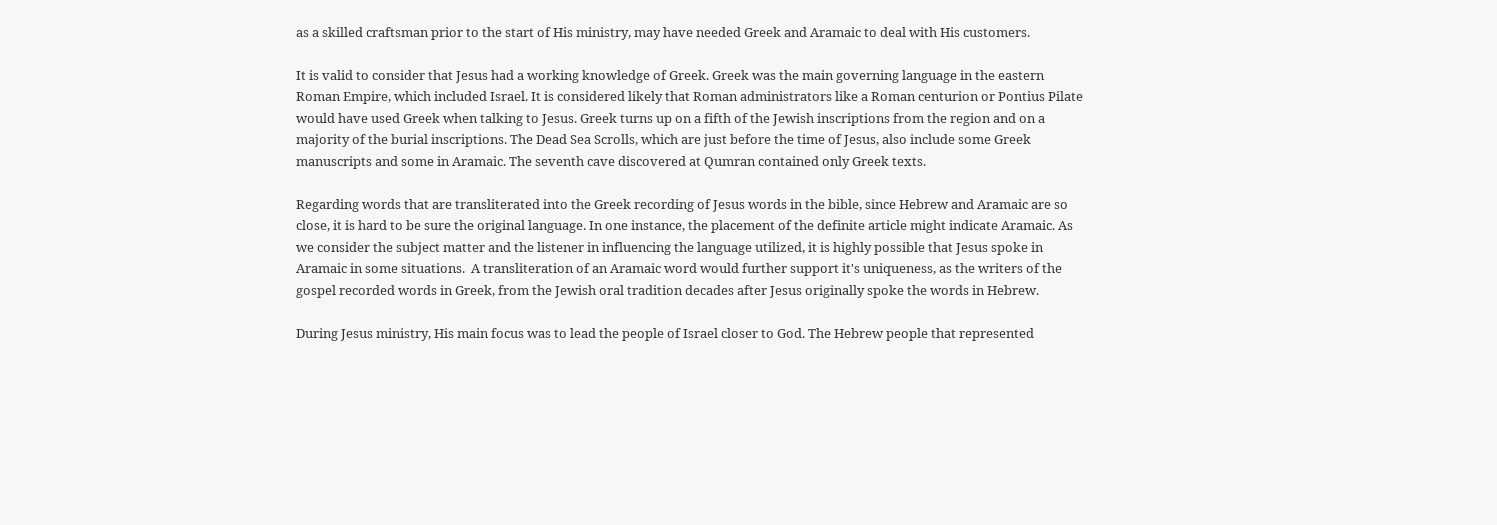as a skilled craftsman prior to the start of His ministry, may have needed Greek and Aramaic to deal with His customers.

It is valid to consider that Jesus had a working knowledge of Greek. Greek was the main governing language in the eastern Roman Empire, which included Israel. It is considered likely that Roman administrators like a Roman centurion or Pontius Pilate would have used Greek when talking to Jesus. Greek turns up on a fifth of the Jewish inscriptions from the region and on a majority of the burial inscriptions. The Dead Sea Scrolls, which are just before the time of Jesus, also include some Greek manuscripts and some in Aramaic. The seventh cave discovered at Qumran contained only Greek texts.

Regarding words that are transliterated into the Greek recording of Jesus words in the bible, since Hebrew and Aramaic are so close, it is hard to be sure the original language. In one instance, the placement of the definite article might indicate Aramaic. As we consider the subject matter and the listener in influencing the language utilized, it is highly possible that Jesus spoke in Aramaic in some situations.  A transliteration of an Aramaic word would further support it's uniqueness, as the writers of the gospel recorded words in Greek, from the Jewish oral tradition decades after Jesus originally spoke the words in Hebrew.

During Jesus ministry, His main focus was to lead the people of Israel closer to God. The Hebrew people that represented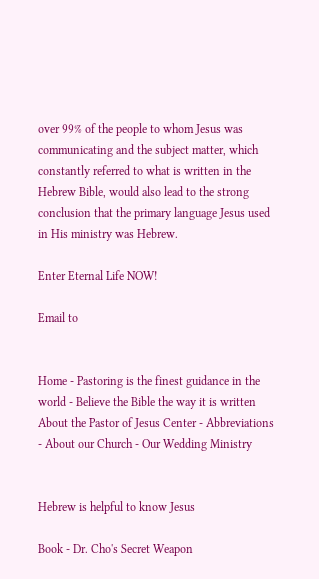over 99% of the people to whom Jesus was communicating and the subject matter, which constantly referred to what is written in the Hebrew Bible, would also lead to the strong conclusion that the primary language Jesus used in His ministry was Hebrew.

Enter Eternal Life NOW!

Email to


Home - Pastoring is the finest guidance in the world - Believe the Bible the way it is written
About the Pastor of Jesus Center - Abbreviations - About our Church - Our Wedding Ministry


Hebrew is helpful to know Jesus

Book - Dr. Cho's Secret Weapon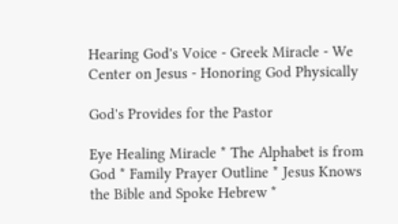Hearing God's Voice - Greek Miracle - We Center on Jesus - Honoring God Physically

God's Provides for the Pastor

Eye Healing Miracle * The Alphabet is from God * Family Prayer Outline * Jesus Knows the Bible and Spoke Hebrew *